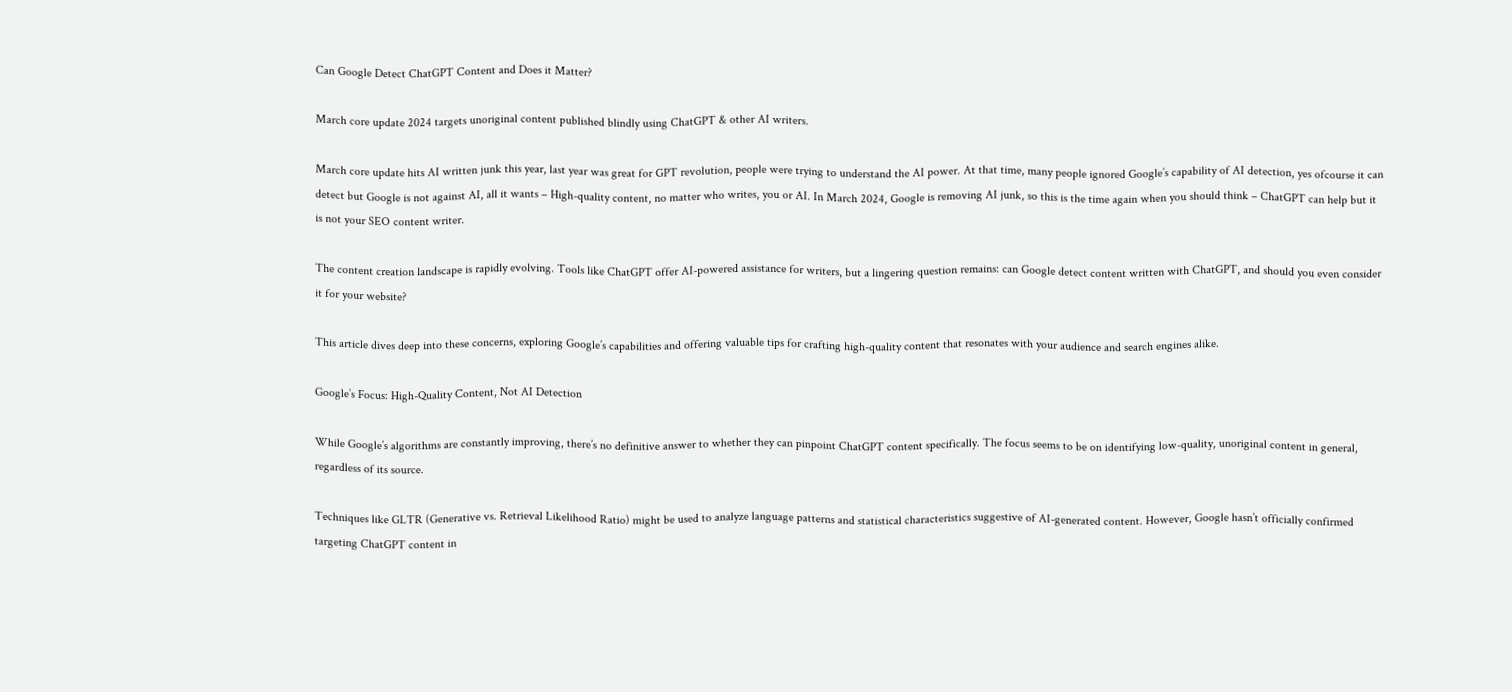Can Google Detect ChatGPT Content and Does it Matter?

March core update 2024 targets unoriginal content published blindly using ChatGPT & other AI writers.

March core update hits AI written junk this year, last year was great for GPT revolution, people were trying to understand the AI power. At that time, many people ignored Google’s capability of AI detection, yes ofcourse it can detect but Google is not against AI, all it wants – High-quality content, no matter who writes, you or AI. In March 2024, Google is removing AI junk, so this is the time again when you should think – ChatGPT can help but it is not your SEO content writer.

The content creation landscape is rapidly evolving. Tools like ChatGPT offer AI-powered assistance for writers, but a lingering question remains: can Google detect content written with ChatGPT, and should you even consider it for your website?

This article dives deep into these concerns, exploring Google’s capabilities and offering valuable tips for crafting high-quality content that resonates with your audience and search engines alike.

Google’s Focus: High-Quality Content, Not AI Detection

While Google’s algorithms are constantly improving, there’s no definitive answer to whether they can pinpoint ChatGPT content specifically. The focus seems to be on identifying low-quality, unoriginal content in general, regardless of its source.

Techniques like GLTR (Generative vs. Retrieval Likelihood Ratio) might be used to analyze language patterns and statistical characteristics suggestive of AI-generated content. However, Google hasn’t officially confirmed targeting ChatGPT content in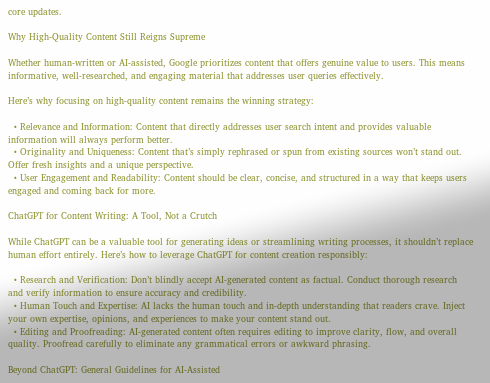core updates.

Why High-Quality Content Still Reigns Supreme

Whether human-written or AI-assisted, Google prioritizes content that offers genuine value to users. This means informative, well-researched, and engaging material that addresses user queries effectively.

Here’s why focusing on high-quality content remains the winning strategy:

  • Relevance and Information: Content that directly addresses user search intent and provides valuable information will always perform better.
  • Originality and Uniqueness: Content that’s simply rephrased or spun from existing sources won’t stand out. Offer fresh insights and a unique perspective.
  • User Engagement and Readability: Content should be clear, concise, and structured in a way that keeps users engaged and coming back for more.

ChatGPT for Content Writing: A Tool, Not a Crutch

While ChatGPT can be a valuable tool for generating ideas or streamlining writing processes, it shouldn’t replace human effort entirely. Here’s how to leverage ChatGPT for content creation responsibly:

  • Research and Verification: Don’t blindly accept AI-generated content as factual. Conduct thorough research and verify information to ensure accuracy and credibility.
  • Human Touch and Expertise: AI lacks the human touch and in-depth understanding that readers crave. Inject your own expertise, opinions, and experiences to make your content stand out.
  • Editing and Proofreading: AI-generated content often requires editing to improve clarity, flow, and overall quality. Proofread carefully to eliminate any grammatical errors or awkward phrasing.

Beyond ChatGPT: General Guidelines for AI-Assisted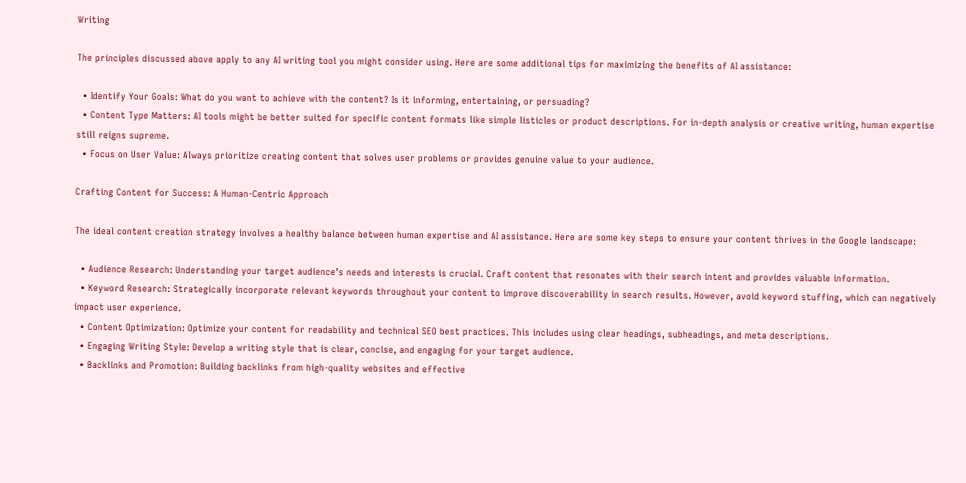Writing

The principles discussed above apply to any AI writing tool you might consider using. Here are some additional tips for maximizing the benefits of AI assistance:

  • Identify Your Goals: What do you want to achieve with the content? Is it informing, entertaining, or persuading?
  • Content Type Matters: AI tools might be better suited for specific content formats like simple listicles or product descriptions. For in-depth analysis or creative writing, human expertise still reigns supreme.
  • Focus on User Value: Always prioritize creating content that solves user problems or provides genuine value to your audience.

Crafting Content for Success: A Human-Centric Approach

The ideal content creation strategy involves a healthy balance between human expertise and AI assistance. Here are some key steps to ensure your content thrives in the Google landscape:

  • Audience Research: Understanding your target audience’s needs and interests is crucial. Craft content that resonates with their search intent and provides valuable information.
  • Keyword Research: Strategically incorporate relevant keywords throughout your content to improve discoverability in search results. However, avoid keyword stuffing, which can negatively impact user experience.
  • Content Optimization: Optimize your content for readability and technical SEO best practices. This includes using clear headings, subheadings, and meta descriptions.
  • Engaging Writing Style: Develop a writing style that is clear, concise, and engaging for your target audience.
  • Backlinks and Promotion: Building backlinks from high-quality websites and effective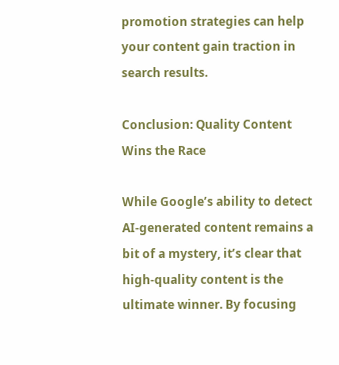promotion strategies can help your content gain traction in search results.

Conclusion: Quality Content Wins the Race

While Google’s ability to detect AI-generated content remains a bit of a mystery, it’s clear that high-quality content is the ultimate winner. By focusing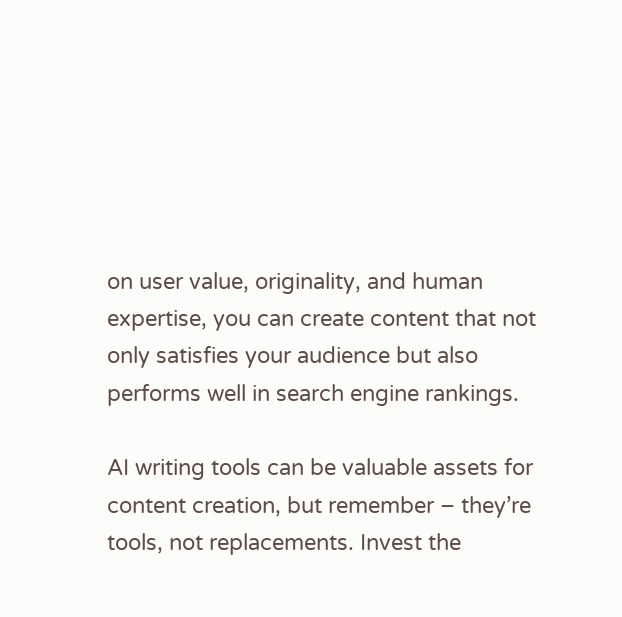on user value, originality, and human expertise, you can create content that not only satisfies your audience but also performs well in search engine rankings.

AI writing tools can be valuable assets for content creation, but remember – they’re tools, not replacements. Invest the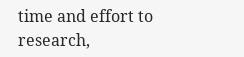time and effort to research,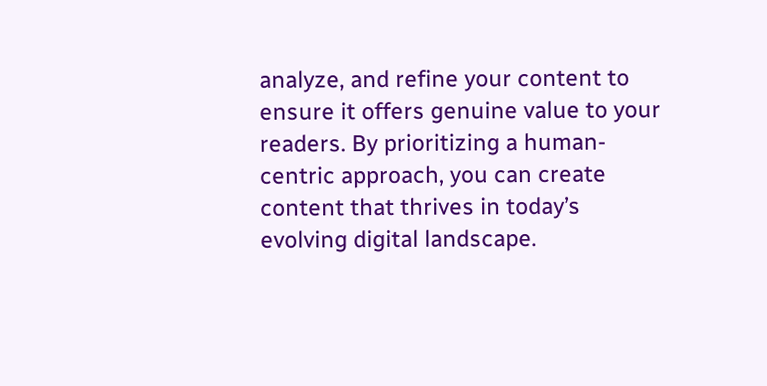analyze, and refine your content to ensure it offers genuine value to your readers. By prioritizing a human-centric approach, you can create content that thrives in today’s evolving digital landscape.